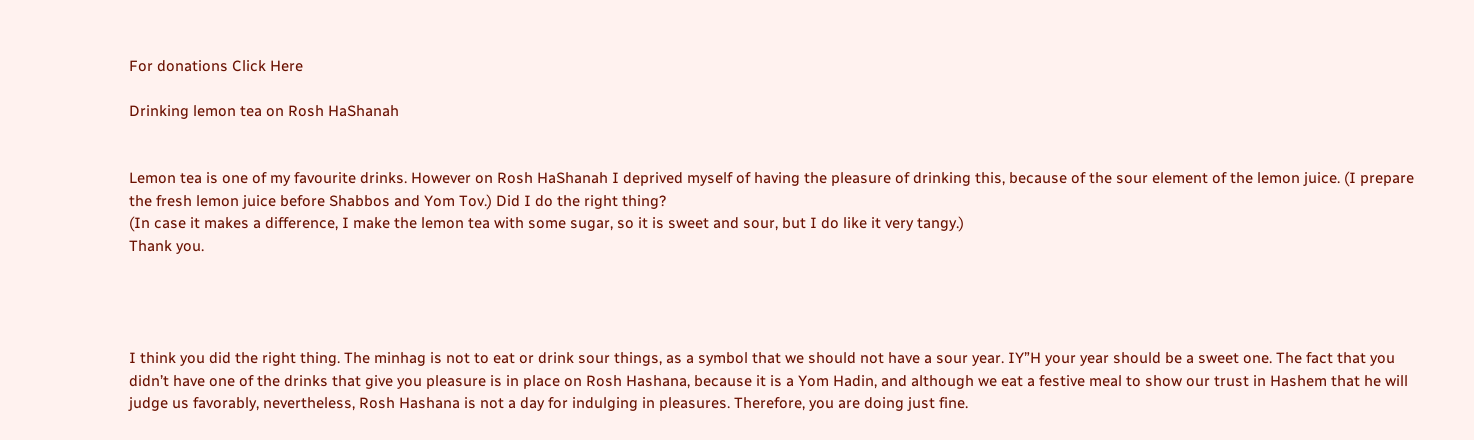For donations Click Here

Drinking lemon tea on Rosh HaShanah


Lemon tea is one of my favourite drinks. However on Rosh HaShanah I deprived myself of having the pleasure of drinking this, because of the sour element of the lemon juice. (I prepare the fresh lemon juice before Shabbos and Yom Tov.) Did I do the right thing?
(In case it makes a difference, I make the lemon tea with some sugar, so it is sweet and sour, but I do like it very tangy.)
Thank you.




I think you did the right thing. The minhag is not to eat or drink sour things, as a symbol that we should not have a sour year. IY”H your year should be a sweet one. The fact that you didn’t have one of the drinks that give you pleasure is in place on Rosh Hashana, because it is a Yom Hadin, and although we eat a festive meal to show our trust in Hashem that he will judge us favorably, nevertheless, Rosh Hashana is not a day for indulging in pleasures. Therefore, you are doing just fine.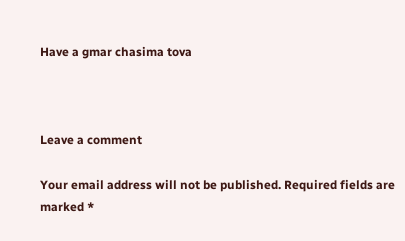Have a gmar chasima tova



Leave a comment

Your email address will not be published. Required fields are marked *